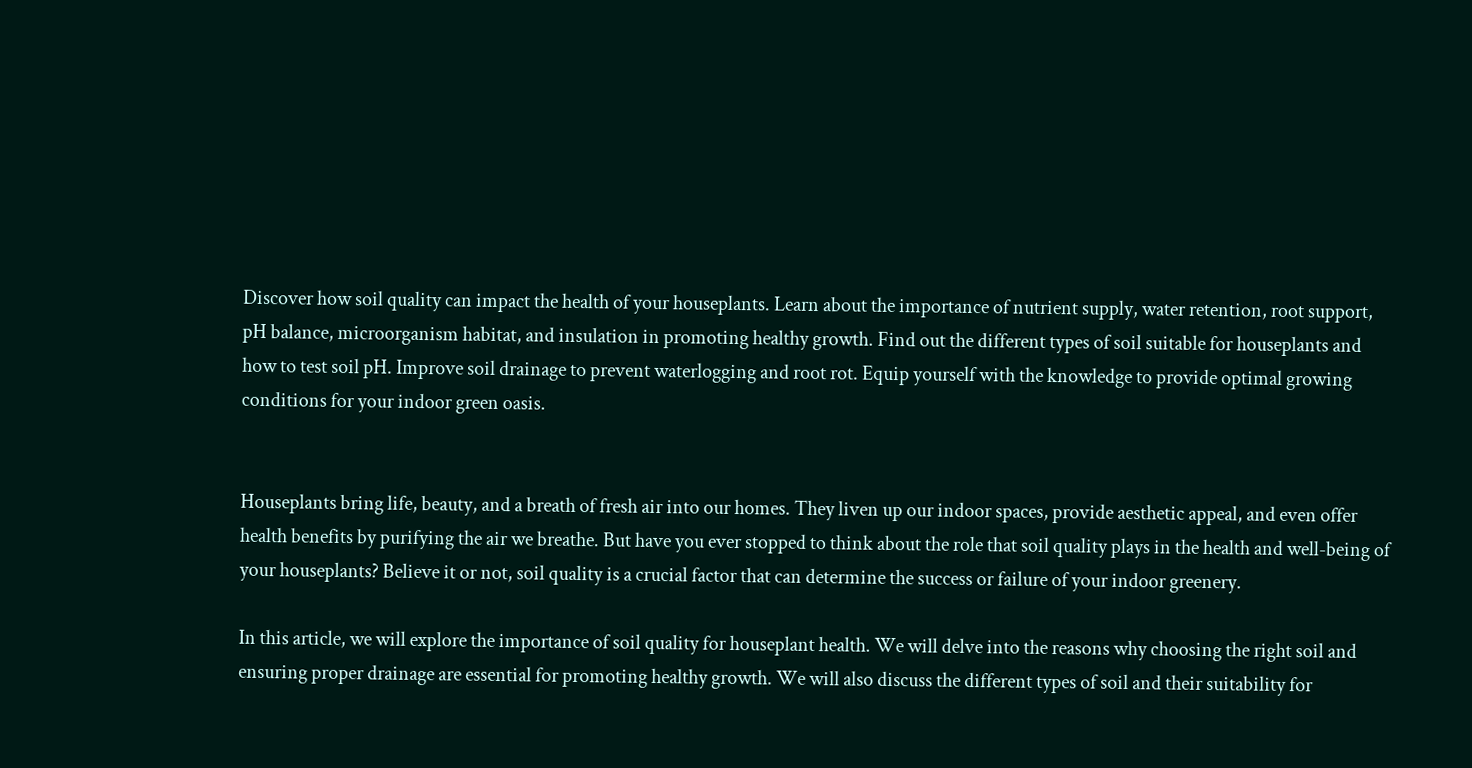Discover how soil quality can impact the health of your houseplants. Learn about the importance of nutrient supply, water retention, root support, pH balance, microorganism habitat, and insulation in promoting healthy growth. Find out the different types of soil suitable for houseplants and how to test soil pH. Improve soil drainage to prevent waterlogging and root rot. Equip yourself with the knowledge to provide optimal growing conditions for your indoor green oasis.


Houseplants bring life, beauty, and a breath of fresh air into our homes. They liven up our indoor spaces, provide aesthetic appeal, and even offer health benefits by purifying the air we breathe. But have you ever stopped to think about the role that soil quality plays in the health and well-being of your houseplants? Believe it or not, soil quality is a crucial factor that can determine the success or failure of your indoor greenery.

In this article, we will explore the importance of soil quality for houseplant health. We will delve into the reasons why choosing the right soil and ensuring proper drainage are essential for promoting healthy growth. We will also discuss the different types of soil and their suitability for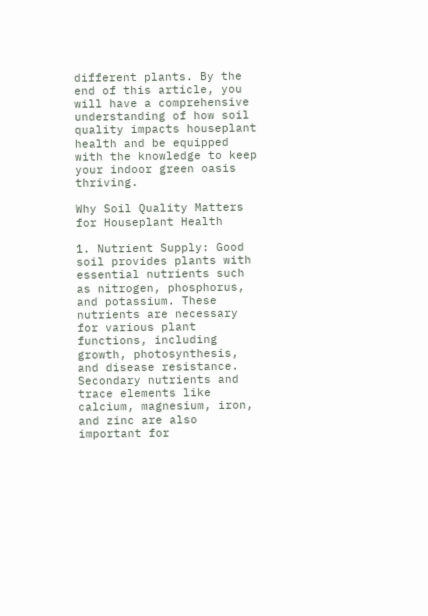different plants. By the end of this article, you will have a comprehensive understanding of how soil quality impacts houseplant health and be equipped with the knowledge to keep your indoor green oasis thriving.

Why Soil Quality Matters for Houseplant Health

1. Nutrient Supply: Good soil provides plants with essential nutrients such as nitrogen, phosphorus, and potassium. These nutrients are necessary for various plant functions, including growth, photosynthesis, and disease resistance. Secondary nutrients and trace elements like calcium, magnesium, iron, and zinc are also important for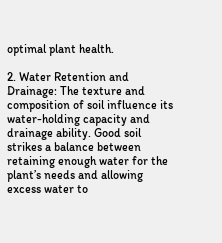optimal plant health.

2. Water Retention and Drainage: The texture and composition of soil influence its water-holding capacity and drainage ability. Good soil strikes a balance between retaining enough water for the plant’s needs and allowing excess water to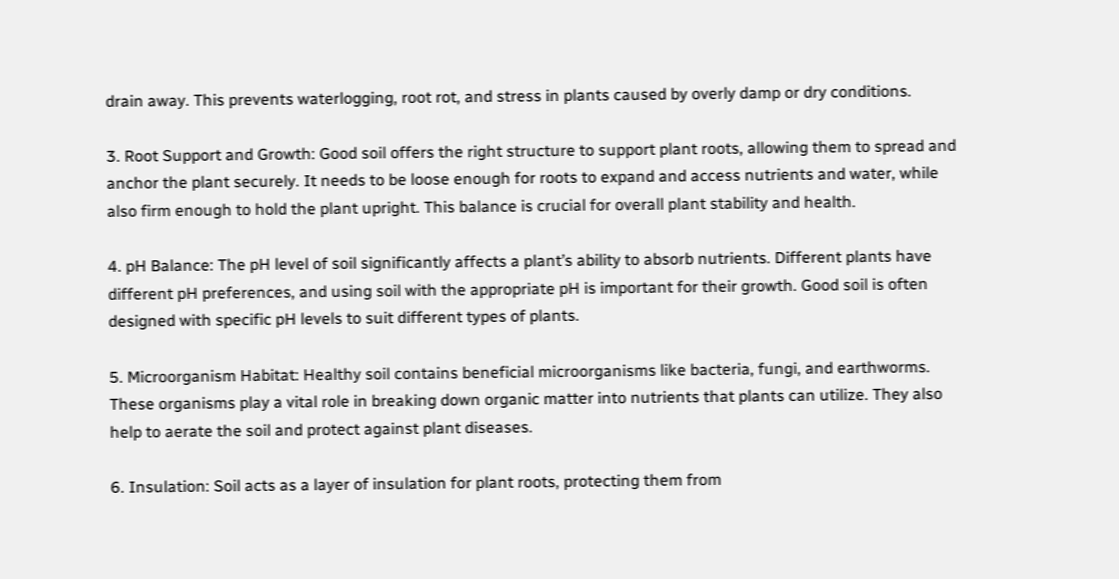drain away. This prevents waterlogging, root rot, and stress in plants caused by overly damp or dry conditions.

3. Root Support and Growth: Good soil offers the right structure to support plant roots, allowing them to spread and anchor the plant securely. It needs to be loose enough for roots to expand and access nutrients and water, while also firm enough to hold the plant upright. This balance is crucial for overall plant stability and health.

4. pH Balance: The pH level of soil significantly affects a plant’s ability to absorb nutrients. Different plants have different pH preferences, and using soil with the appropriate pH is important for their growth. Good soil is often designed with specific pH levels to suit different types of plants.

5. Microorganism Habitat: Healthy soil contains beneficial microorganisms like bacteria, fungi, and earthworms. These organisms play a vital role in breaking down organic matter into nutrients that plants can utilize. They also help to aerate the soil and protect against plant diseases.

6. Insulation: Soil acts as a layer of insulation for plant roots, protecting them from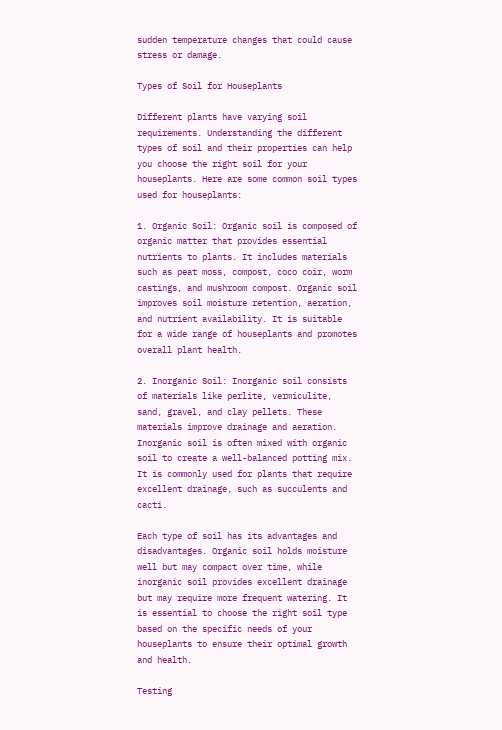sudden temperature changes that could cause stress or damage.

Types of Soil for Houseplants

Different plants have varying soil requirements. Understanding the different types of soil and their properties can help you choose the right soil for your houseplants. Here are some common soil types used for houseplants:

1. Organic Soil: Organic soil is composed of organic matter that provides essential nutrients to plants. It includes materials such as peat moss, compost, coco coir, worm castings, and mushroom compost. Organic soil improves soil moisture retention, aeration, and nutrient availability. It is suitable for a wide range of houseplants and promotes overall plant health.

2. Inorganic Soil: Inorganic soil consists of materials like perlite, vermiculite, sand, gravel, and clay pellets. These materials improve drainage and aeration. Inorganic soil is often mixed with organic soil to create a well-balanced potting mix. It is commonly used for plants that require excellent drainage, such as succulents and cacti.

Each type of soil has its advantages and disadvantages. Organic soil holds moisture well but may compact over time, while inorganic soil provides excellent drainage but may require more frequent watering. It is essential to choose the right soil type based on the specific needs of your houseplants to ensure their optimal growth and health.

Testing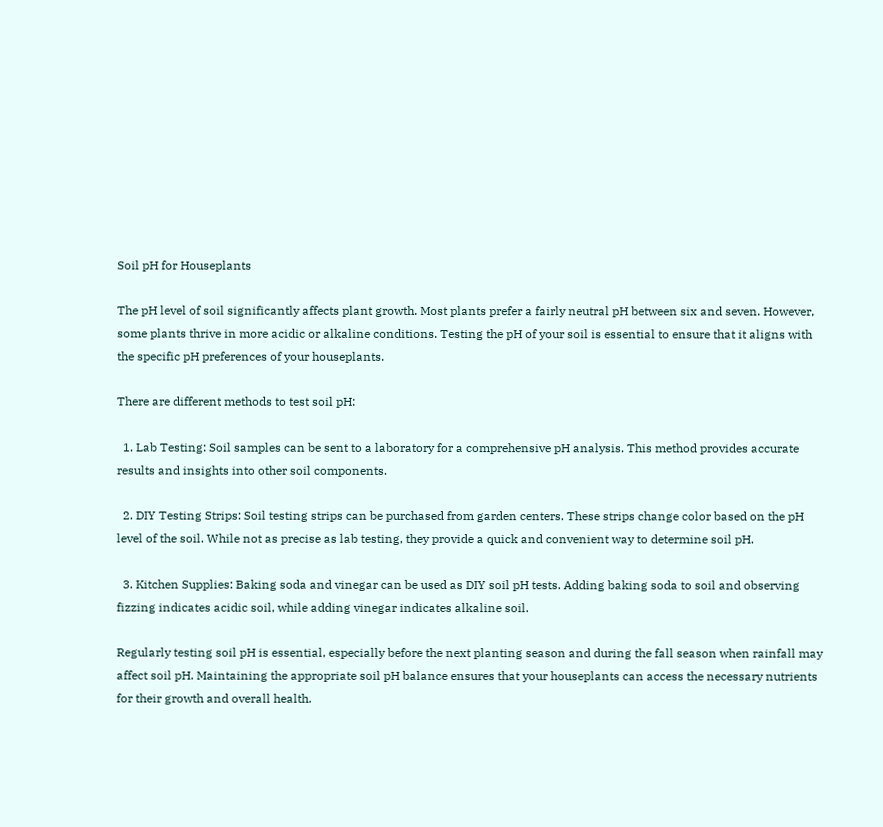Soil pH for Houseplants

The pH level of soil significantly affects plant growth. Most plants prefer a fairly neutral pH between six and seven. However, some plants thrive in more acidic or alkaline conditions. Testing the pH of your soil is essential to ensure that it aligns with the specific pH preferences of your houseplants.

There are different methods to test soil pH:

  1. Lab Testing: Soil samples can be sent to a laboratory for a comprehensive pH analysis. This method provides accurate results and insights into other soil components.

  2. DIY Testing Strips: Soil testing strips can be purchased from garden centers. These strips change color based on the pH level of the soil. While not as precise as lab testing, they provide a quick and convenient way to determine soil pH.

  3. Kitchen Supplies: Baking soda and vinegar can be used as DIY soil pH tests. Adding baking soda to soil and observing fizzing indicates acidic soil, while adding vinegar indicates alkaline soil.

Regularly testing soil pH is essential, especially before the next planting season and during the fall season when rainfall may affect soil pH. Maintaining the appropriate soil pH balance ensures that your houseplants can access the necessary nutrients for their growth and overall health.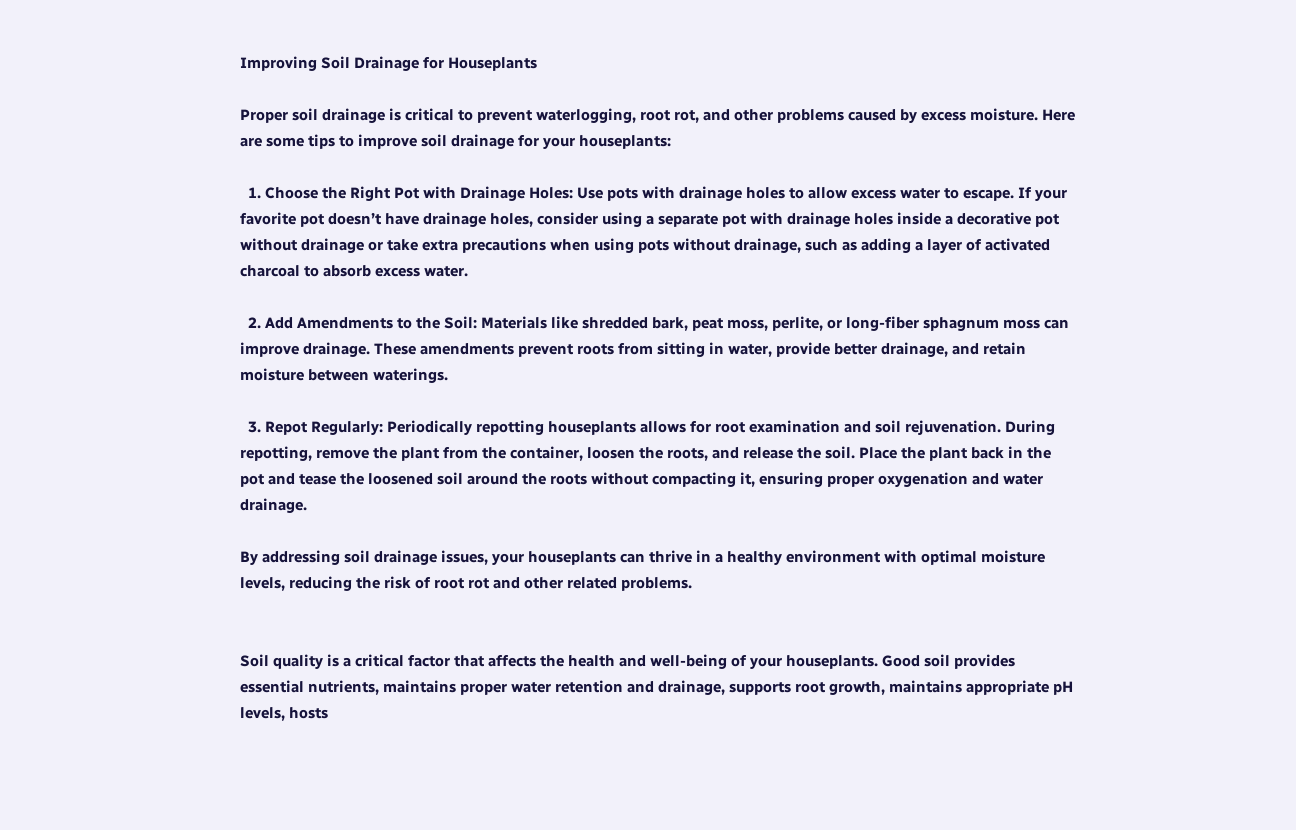Improving Soil Drainage for Houseplants

Proper soil drainage is critical to prevent waterlogging, root rot, and other problems caused by excess moisture. Here are some tips to improve soil drainage for your houseplants:

  1. Choose the Right Pot with Drainage Holes: Use pots with drainage holes to allow excess water to escape. If your favorite pot doesn’t have drainage holes, consider using a separate pot with drainage holes inside a decorative pot without drainage or take extra precautions when using pots without drainage, such as adding a layer of activated charcoal to absorb excess water.

  2. Add Amendments to the Soil: Materials like shredded bark, peat moss, perlite, or long-fiber sphagnum moss can improve drainage. These amendments prevent roots from sitting in water, provide better drainage, and retain moisture between waterings.

  3. Repot Regularly: Periodically repotting houseplants allows for root examination and soil rejuvenation. During repotting, remove the plant from the container, loosen the roots, and release the soil. Place the plant back in the pot and tease the loosened soil around the roots without compacting it, ensuring proper oxygenation and water drainage.

By addressing soil drainage issues, your houseplants can thrive in a healthy environment with optimal moisture levels, reducing the risk of root rot and other related problems.


Soil quality is a critical factor that affects the health and well-being of your houseplants. Good soil provides essential nutrients, maintains proper water retention and drainage, supports root growth, maintains appropriate pH levels, hosts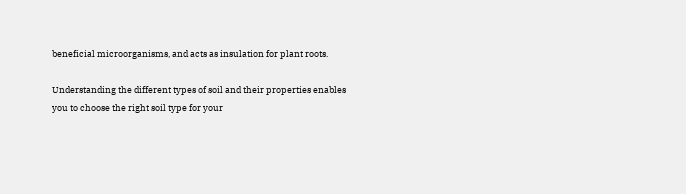beneficial microorganisms, and acts as insulation for plant roots.

Understanding the different types of soil and their properties enables you to choose the right soil type for your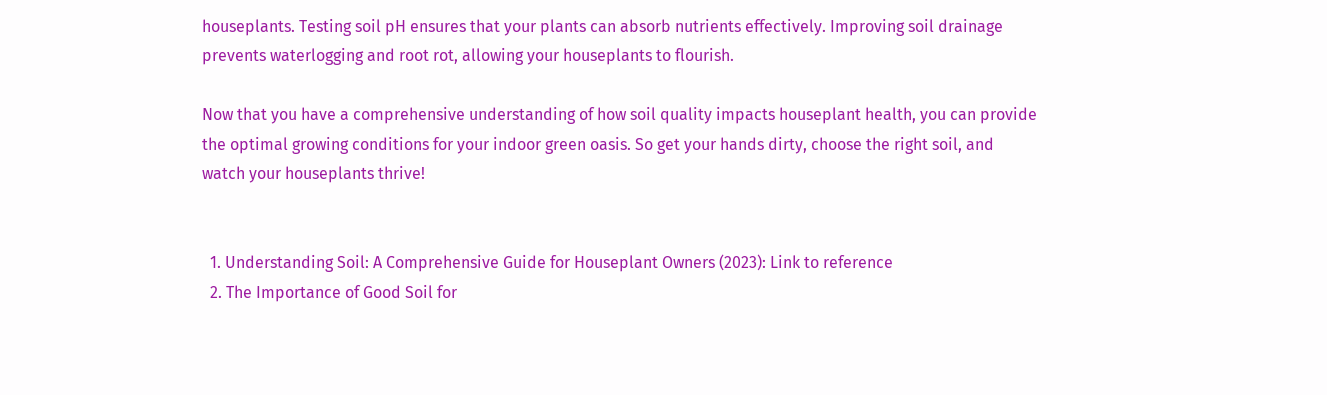houseplants. Testing soil pH ensures that your plants can absorb nutrients effectively. Improving soil drainage prevents waterlogging and root rot, allowing your houseplants to flourish.

Now that you have a comprehensive understanding of how soil quality impacts houseplant health, you can provide the optimal growing conditions for your indoor green oasis. So get your hands dirty, choose the right soil, and watch your houseplants thrive!


  1. Understanding Soil: A Comprehensive Guide for Houseplant Owners (2023): Link to reference
  2. The Importance of Good Soil for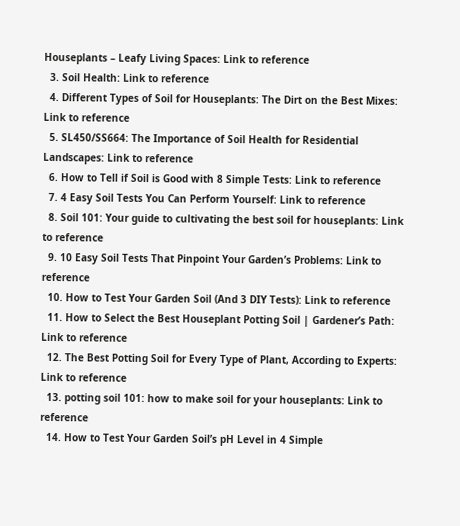Houseplants – Leafy Living Spaces: Link to reference
  3. Soil Health: Link to reference
  4. Different Types of Soil for Houseplants: The Dirt on the Best Mixes: Link to reference
  5. SL450/SS664: The Importance of Soil Health for Residential Landscapes: Link to reference
  6. How to Tell if Soil is Good with 8 Simple Tests: Link to reference
  7. 4 Easy Soil Tests You Can Perform Yourself: Link to reference
  8. Soil 101: Your guide to cultivating the best soil for houseplants: Link to reference
  9. 10 Easy Soil Tests That Pinpoint Your Garden’s Problems: Link to reference
  10. How to Test Your Garden Soil (And 3 DIY Tests): Link to reference
  11. How to Select the Best Houseplant Potting Soil | Gardener’s Path: Link to reference
  12. The Best Potting Soil for Every Type of Plant, According to Experts: Link to reference
  13. potting soil 101: how to make soil for your houseplants: Link to reference
  14. How to Test Your Garden Soil’s pH Level in 4 Simple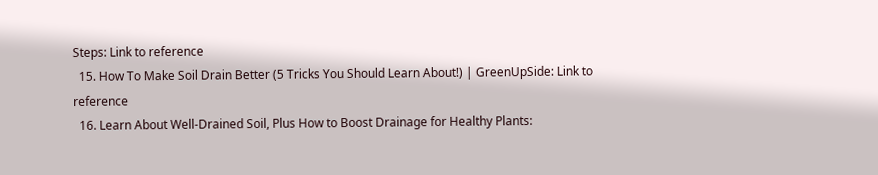Steps: Link to reference
  15. How To Make Soil Drain Better (5 Tricks You Should Learn About!) | GreenUpSide: Link to reference
  16. Learn About Well-Drained Soil, Plus How to Boost Drainage for Healthy Plants: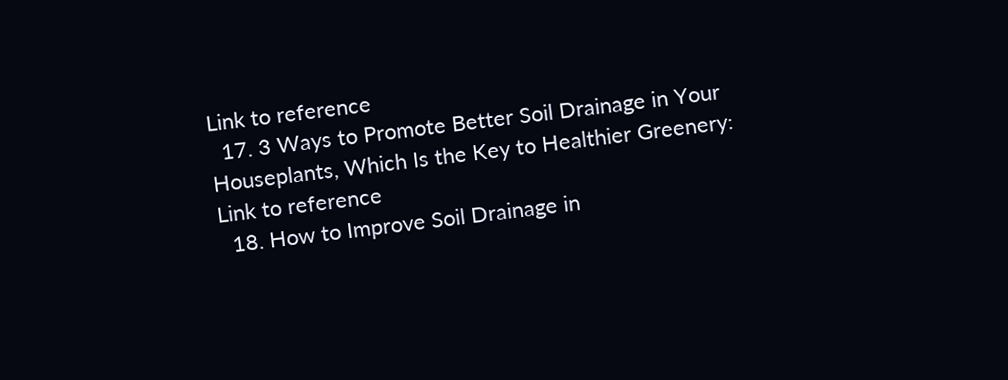Link to reference
  17. 3 Ways to Promote Better Soil Drainage in Your Houseplants, Which Is the Key to Healthier Greenery: Link to reference
  18. How to Improve Soil Drainage in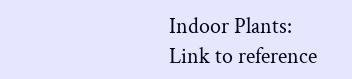Indoor Plants: Link to reference